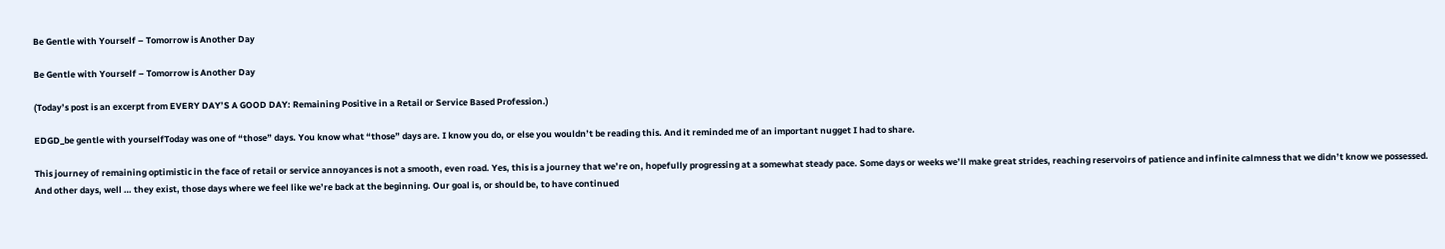Be Gentle with Yourself – Tomorrow is Another Day

Be Gentle with Yourself – Tomorrow is Another Day

(Today’s post is an excerpt from EVERY DAY’S A GOOD DAY: Remaining Positive in a Retail or Service Based Profession.)

EDGD_be gentle with yourselfToday was one of “those” days. You know what “those” days are. I know you do, or else you wouldn’t be reading this. And it reminded me of an important nugget I had to share.

This journey of remaining optimistic in the face of retail or service annoyances is not a smooth, even road. Yes, this is a journey that we’re on, hopefully progressing at a somewhat steady pace. Some days or weeks we’ll make great strides, reaching reservoirs of patience and infinite calmness that we didn’t know we possessed. And other days, well … they exist, those days where we feel like we’re back at the beginning. Our goal is, or should be, to have continued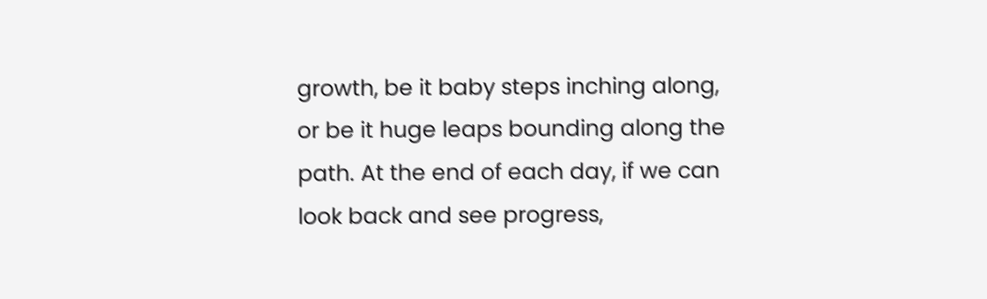growth, be it baby steps inching along, or be it huge leaps bounding along the path. At the end of each day, if we can look back and see progress,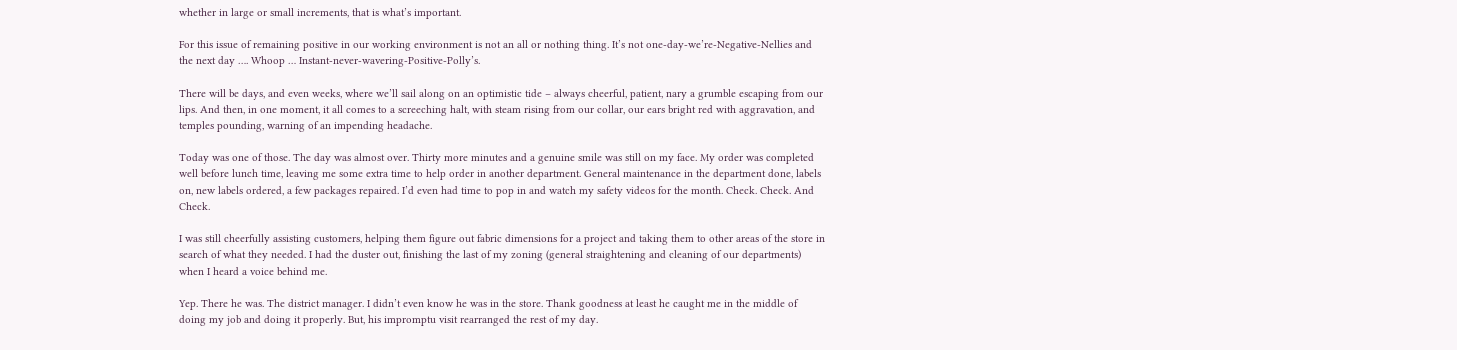whether in large or small increments, that is what’s important.

For this issue of remaining positive in our working environment is not an all or nothing thing. It’s not one-day-we’re-Negative-Nellies and the next day …. Whoop … Instant-never-wavering-Positive-Polly’s.

There will be days, and even weeks, where we’ll sail along on an optimistic tide – always cheerful, patient, nary a grumble escaping from our lips. And then, in one moment, it all comes to a screeching halt, with steam rising from our collar, our ears bright red with aggravation, and temples pounding, warning of an impending headache.

Today was one of those. The day was almost over. Thirty more minutes and a genuine smile was still on my face. My order was completed well before lunch time, leaving me some extra time to help order in another department. General maintenance in the department done, labels on, new labels ordered, a few packages repaired. I’d even had time to pop in and watch my safety videos for the month. Check. Check. And Check.

I was still cheerfully assisting customers, helping them figure out fabric dimensions for a project and taking them to other areas of the store in search of what they needed. I had the duster out, finishing the last of my zoning (general straightening and cleaning of our departments) when I heard a voice behind me.

Yep. There he was. The district manager. I didn’t even know he was in the store. Thank goodness at least he caught me in the middle of doing my job and doing it properly. But, his impromptu visit rearranged the rest of my day.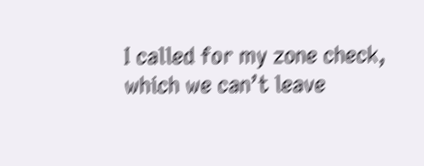I called for my zone check, which we can’t leave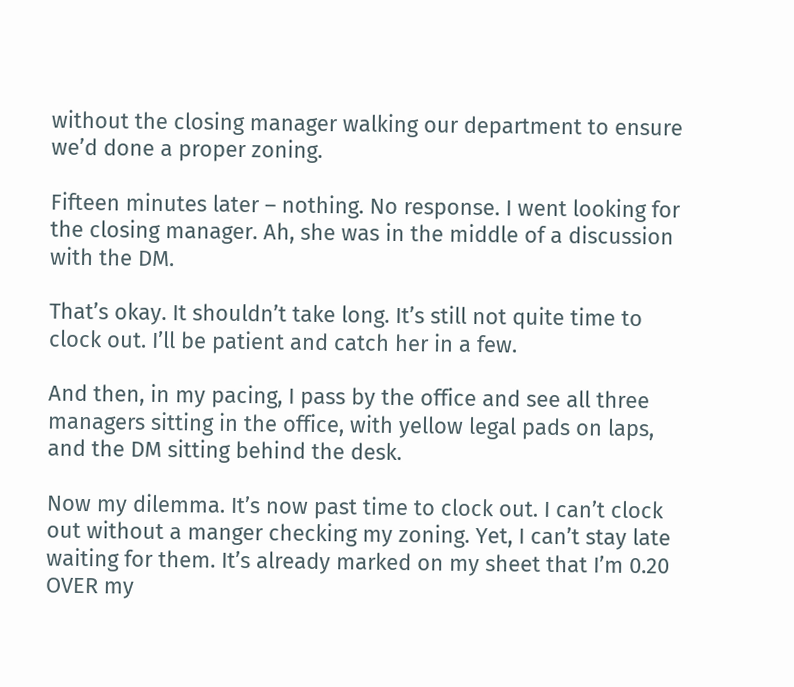without the closing manager walking our department to ensure we’d done a proper zoning.

Fifteen minutes later – nothing. No response. I went looking for the closing manager. Ah, she was in the middle of a discussion with the DM.

That’s okay. It shouldn’t take long. It’s still not quite time to clock out. I’ll be patient and catch her in a few.

And then, in my pacing, I pass by the office and see all three managers sitting in the office, with yellow legal pads on laps, and the DM sitting behind the desk.

Now my dilemma. It’s now past time to clock out. I can’t clock out without a manger checking my zoning. Yet, I can’t stay late waiting for them. It’s already marked on my sheet that I’m 0.20 OVER my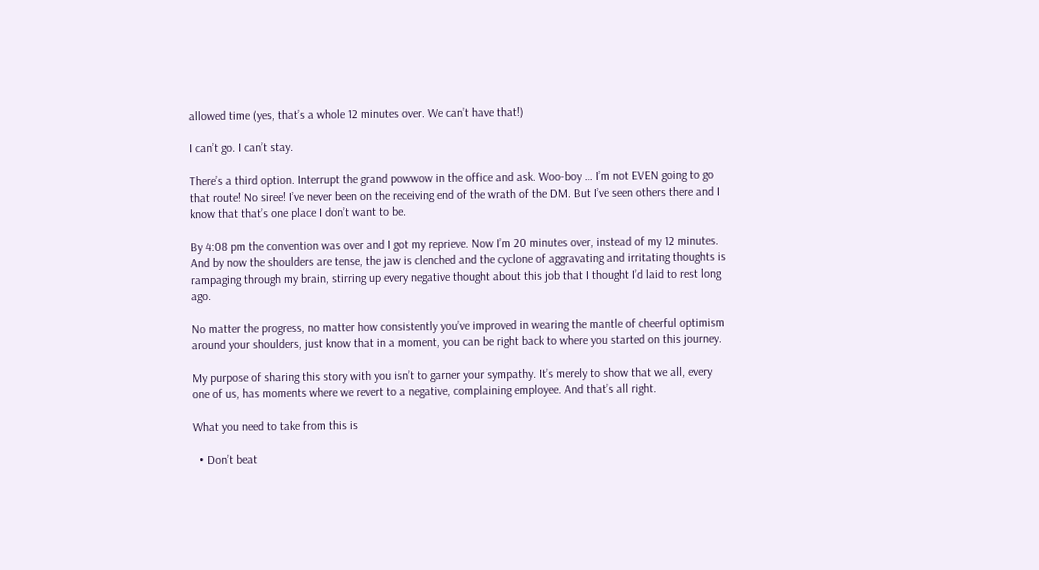allowed time (yes, that’s a whole 12 minutes over. We can’t have that!)

I can’t go. I can’t stay.

There’s a third option. Interrupt the grand powwow in the office and ask. Woo-boy … I’m not EVEN going to go that route! No siree! I’ve never been on the receiving end of the wrath of the DM. But I’ve seen others there and I know that that’s one place I don’t want to be.

By 4:08 pm the convention was over and I got my reprieve. Now I’m 20 minutes over, instead of my 12 minutes. And by now the shoulders are tense, the jaw is clenched and the cyclone of aggravating and irritating thoughts is rampaging through my brain, stirring up every negative thought about this job that I thought I’d laid to rest long ago.

No matter the progress, no matter how consistently you’ve improved in wearing the mantle of cheerful optimism around your shoulders, just know that in a moment, you can be right back to where you started on this journey.

My purpose of sharing this story with you isn’t to garner your sympathy. It’s merely to show that we all, every one of us, has moments where we revert to a negative, complaining employee. And that’s all right.

What you need to take from this is

  • Don’t beat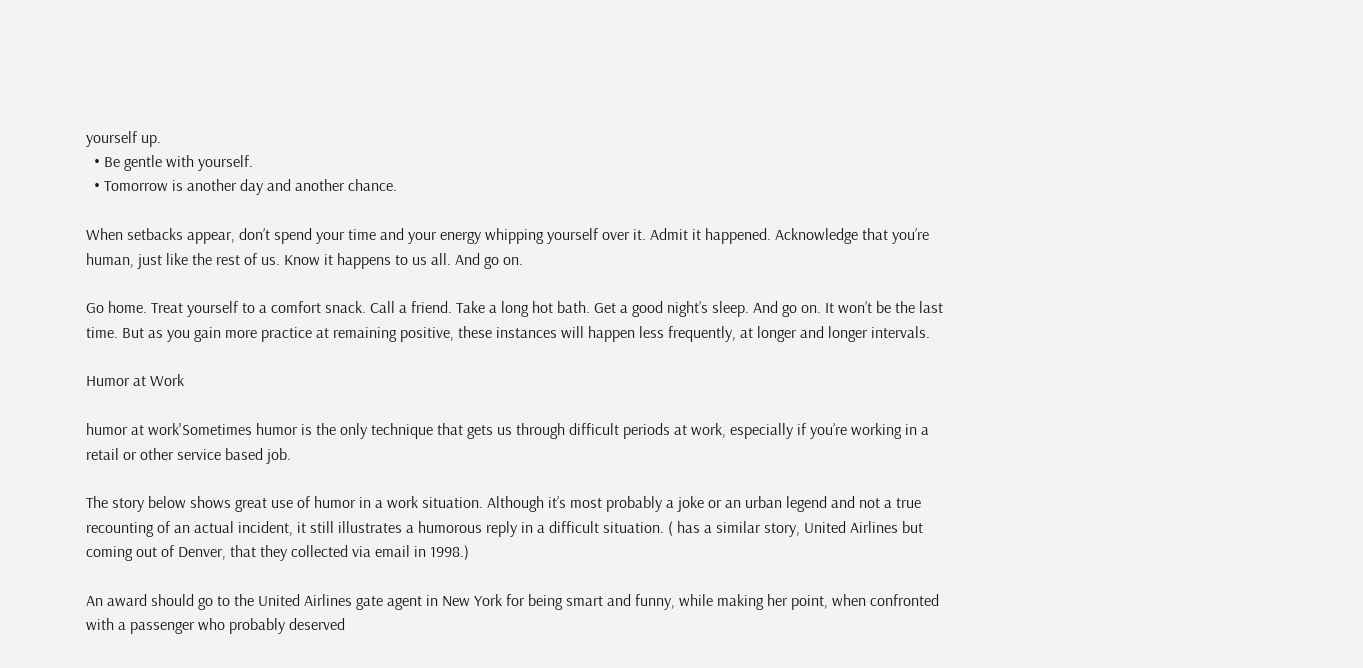yourself up.
  • Be gentle with yourself.
  • Tomorrow is another day and another chance.

When setbacks appear, don’t spend your time and your energy whipping yourself over it. Admit it happened. Acknowledge that you’re human, just like the rest of us. Know it happens to us all. And go on.

Go home. Treat yourself to a comfort snack. Call a friend. Take a long hot bath. Get a good night’s sleep. And go on. It won’t be the last time. But as you gain more practice at remaining positive, these instances will happen less frequently, at longer and longer intervals.

Humor at Work

humor at work'Sometimes humor is the only technique that gets us through difficult periods at work, especially if you’re working in a retail or other service based job.

The story below shows great use of humor in a work situation. Although it’s most probably a joke or an urban legend and not a true recounting of an actual incident, it still illustrates a humorous reply in a difficult situation. ( has a similar story, United Airlines but coming out of Denver, that they collected via email in 1998.)

An award should go to the United Airlines gate agent in New York for being smart and funny, while making her point, when confronted with a passenger who probably deserved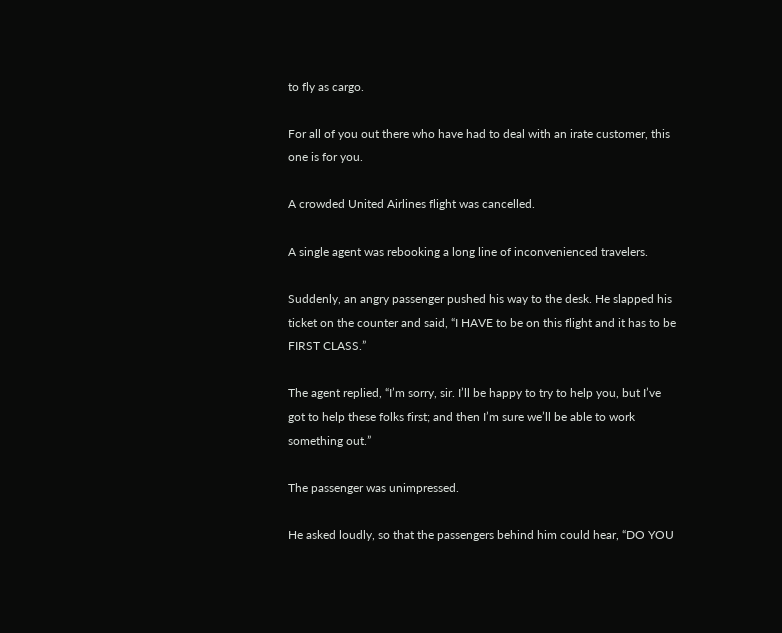to fly as cargo.

For all of you out there who have had to deal with an irate customer, this one is for you.

A crowded United Airlines flight was cancelled.

A single agent was rebooking a long line of inconvenienced travelers.

Suddenly, an angry passenger pushed his way to the desk. He slapped his ticket on the counter and said, “I HAVE to be on this flight and it has to be FIRST CLASS.”

The agent replied, “I’m sorry, sir. I’ll be happy to try to help you, but I’ve got to help these folks first; and then I’m sure we’ll be able to work something out.”

The passenger was unimpressed.

He asked loudly, so that the passengers behind him could hear, “DO YOU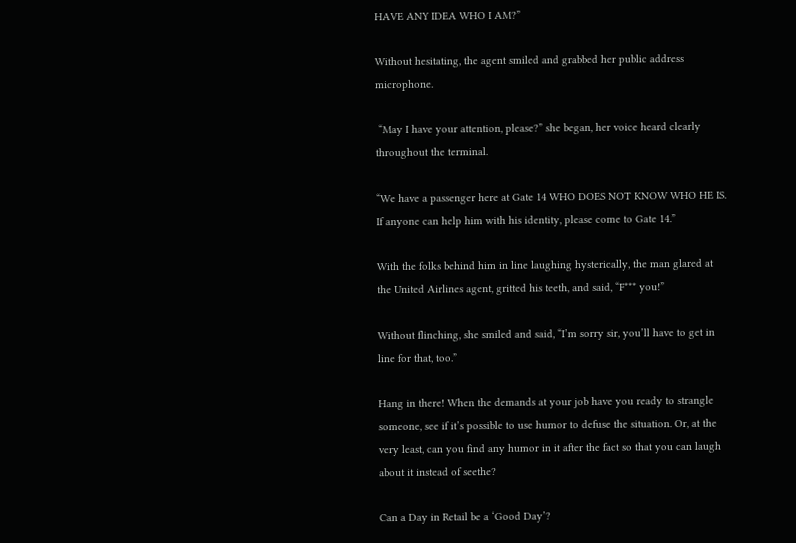HAVE ANY IDEA WHO I AM?”

Without hesitating, the agent smiled and grabbed her public address microphone.

 “May I have your attention, please?” she began, her voice heard clearly throughout the terminal.

“We have a passenger here at Gate 14 WHO DOES NOT KNOW WHO HE IS. If anyone can help him with his identity, please come to Gate 14.”

With the folks behind him in line laughing hysterically, the man glared at the United Airlines agent, gritted his teeth, and said, “F*** you!”

Without flinching, she smiled and said, “I’m sorry sir, you’ll have to get in line for that, too.”

Hang in there! When the demands at your job have you ready to strangle someone, see if it’s possible to use humor to defuse the situation. Or, at the very least, can you find any humor in it after the fact so that you can laugh about it instead of seethe?

Can a Day in Retail be a ‘Good Day’?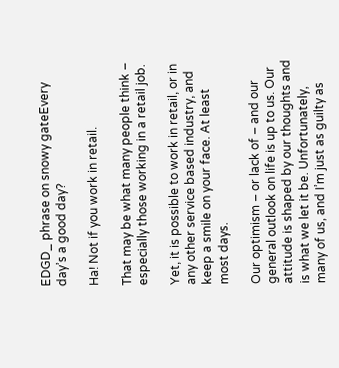EDGD_ phrase on snowy gateEvery day’s a good day?

Ha! Not if you work in retail.

That may be what many people think – especially those working in a retail job.

Yet, it is possible to work in retail, or in any other service based industry, and keep a smile on your face. At least most days.

Our optimism – or lack of – and our general outlook on life is up to us. Our attitude is shaped by our thoughts and is what we let it be. Unfortunately, many of us, and I’m just as guilty as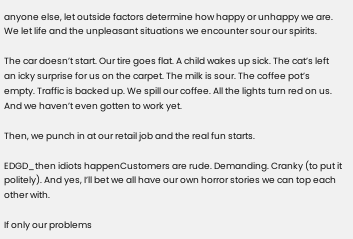anyone else, let outside factors determine how happy or unhappy we are. We let life and the unpleasant situations we encounter sour our spirits.

The car doesn’t start. Our tire goes flat. A child wakes up sick. The cat’s left an icky surprise for us on the carpet. The milk is sour. The coffee pot’s empty. Traffic is backed up. We spill our coffee. All the lights turn red on us. And we haven’t even gotten to work yet.

Then, we punch in at our retail job and the real fun starts.

EDGD_then idiots happenCustomers are rude. Demanding. Cranky (to put it politely). And yes, I’ll bet we all have our own horror stories we can top each other with.

If only our problems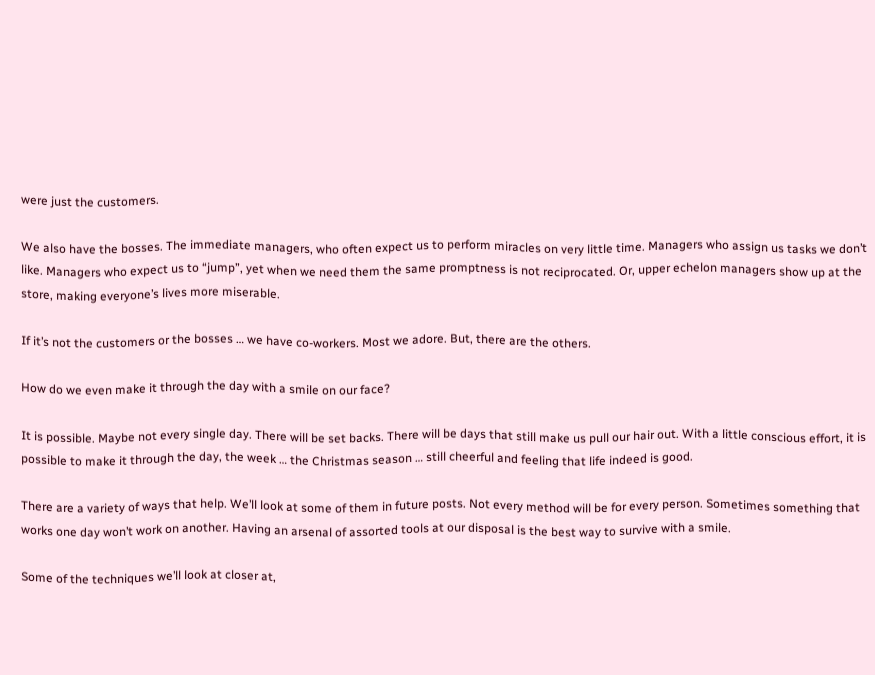were just the customers.

We also have the bosses. The immediate managers, who often expect us to perform miracles on very little time. Managers who assign us tasks we don’t like. Managers who expect us to “jump”, yet when we need them the same promptness is not reciprocated. Or, upper echelon managers show up at the store, making everyone’s lives more miserable.

If it’s not the customers or the bosses … we have co-workers. Most we adore. But, there are the others.

How do we even make it through the day with a smile on our face?

It is possible. Maybe not every single day. There will be set backs. There will be days that still make us pull our hair out. With a little conscious effort, it is possible to make it through the day, the week … the Christmas season … still cheerful and feeling that life indeed is good.

There are a variety of ways that help. We’ll look at some of them in future posts. Not every method will be for every person. Sometimes something that works one day won’t work on another. Having an arsenal of assorted tools at our disposal is the best way to survive with a smile.

Some of the techniques we’ll look at closer at,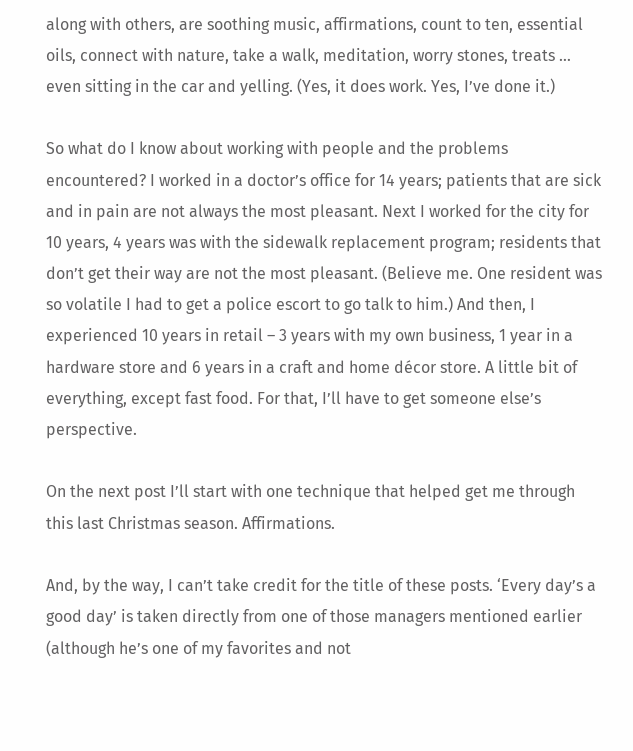along with others, are soothing music, affirmations, count to ten, essential oils, connect with nature, take a walk, meditation, worry stones, treats … even sitting in the car and yelling. (Yes, it does work. Yes, I’ve done it.)

So what do I know about working with people and the problems encountered? I worked in a doctor’s office for 14 years; patients that are sick and in pain are not always the most pleasant. Next I worked for the city for 10 years, 4 years was with the sidewalk replacement program; residents that don’t get their way are not the most pleasant. (Believe me. One resident was so volatile I had to get a police escort to go talk to him.) And then, I experienced 10 years in retail – 3 years with my own business, 1 year in a hardware store and 6 years in a craft and home décor store. A little bit of everything, except fast food. For that, I’ll have to get someone else’s perspective.

On the next post I’ll start with one technique that helped get me through this last Christmas season. Affirmations.

And, by the way, I can’t take credit for the title of these posts. ‘Every day’s a good day’ is taken directly from one of those managers mentioned earlier (although he’s one of my favorites and not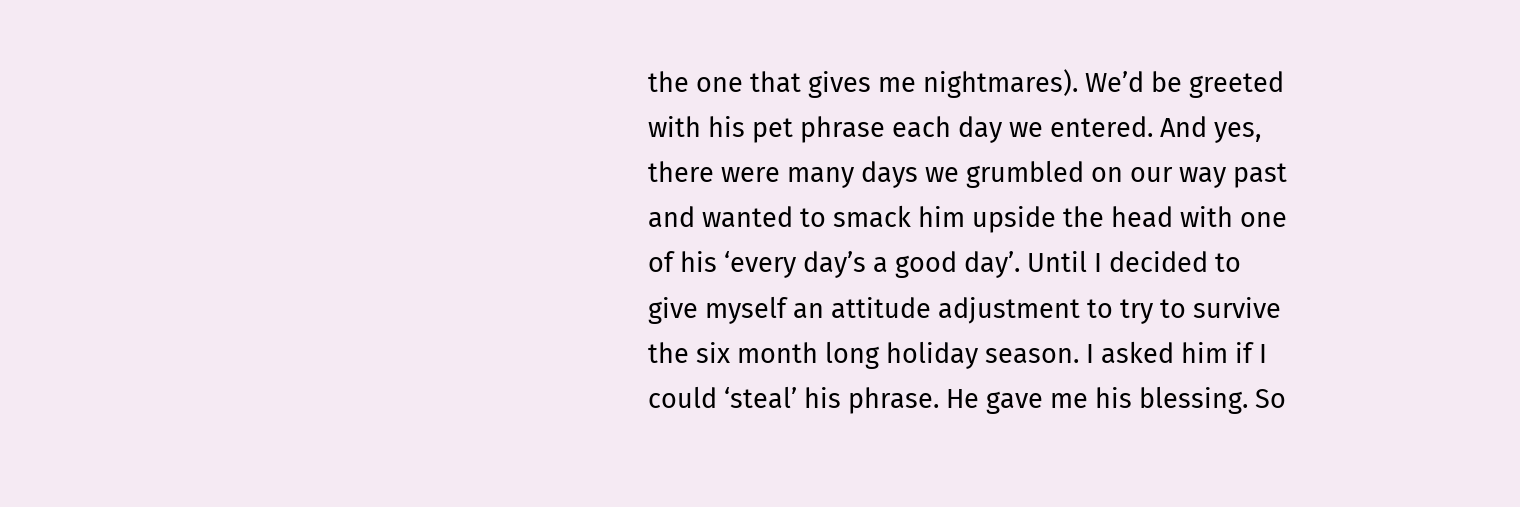the one that gives me nightmares). We’d be greeted with his pet phrase each day we entered. And yes, there were many days we grumbled on our way past and wanted to smack him upside the head with one of his ‘every day’s a good day’. Until I decided to give myself an attitude adjustment to try to survive the six month long holiday season. I asked him if I could ‘steal’ his phrase. He gave me his blessing. So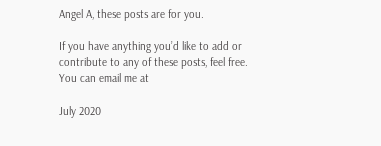Angel A, these posts are for you.

If you have anything you’d like to add or contribute to any of these posts, feel free. You can email me at

July 2020